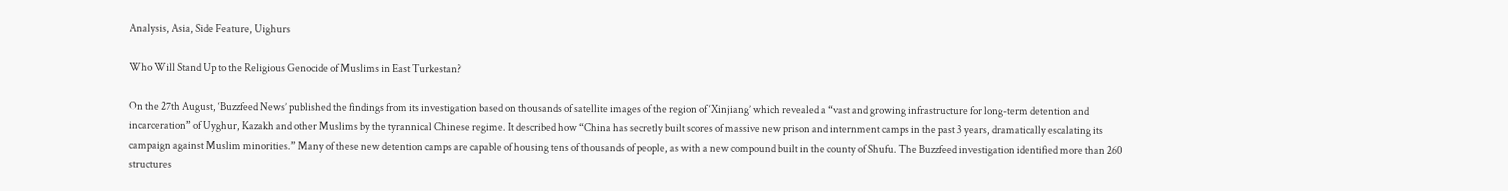Analysis, Asia, Side Feature, Uighurs

Who Will Stand Up to the Religious Genocide of Muslims in East Turkestan?

On the 27th August, ‘Buzzfeed News’ published the findings from its investigation based on thousands of satellite images of the region of ‘Xinjiang’ which revealed a “vast and growing infrastructure for long-term detention and incarceration” of Uyghur, Kazakh and other Muslims by the tyrannical Chinese regime. It described how “China has secretly built scores of massive new prison and internment camps in the past 3 years, dramatically escalating its campaign against Muslim minorities.” Many of these new detention camps are capable of housing tens of thousands of people, as with a new compound built in the county of Shufu. The Buzzfeed investigation identified more than 260 structures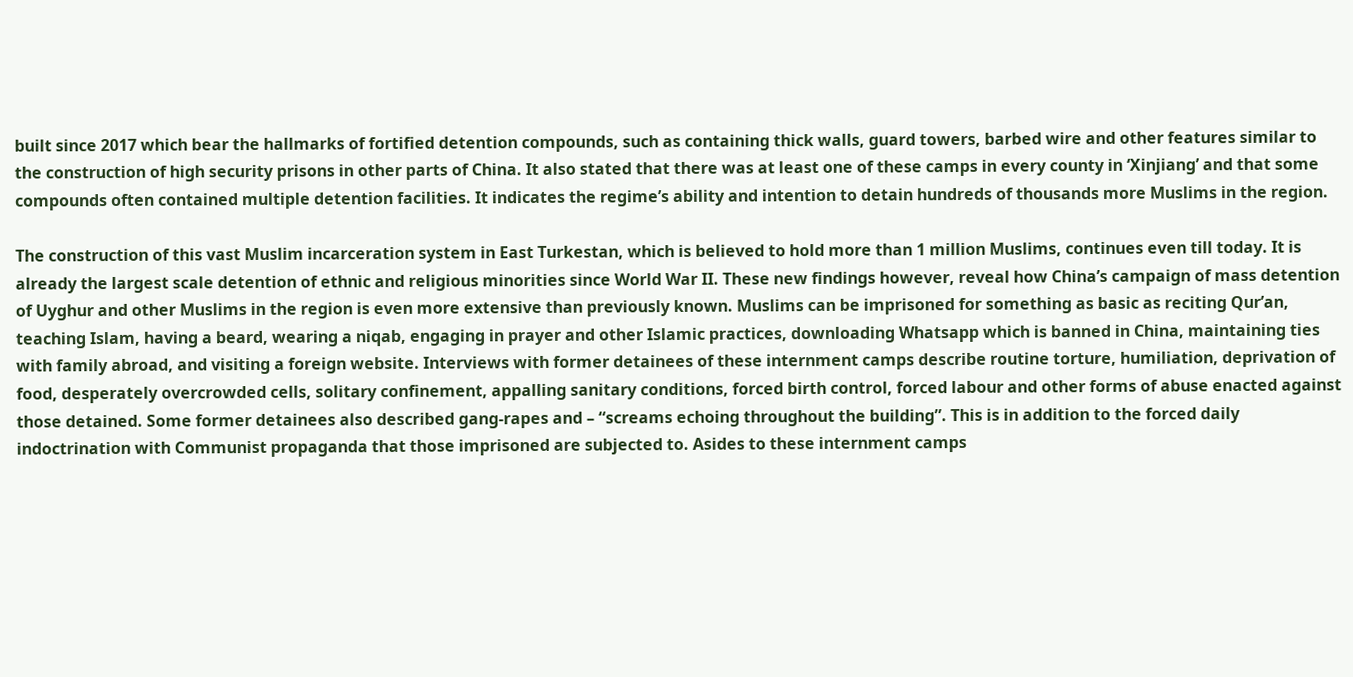built since 2017 which bear the hallmarks of fortified detention compounds, such as containing thick walls, guard towers, barbed wire and other features similar to the construction of high security prisons in other parts of China. It also stated that there was at least one of these camps in every county in ‘Xinjiang’ and that some compounds often contained multiple detention facilities. It indicates the regime’s ability and intention to detain hundreds of thousands more Muslims in the region.

The construction of this vast Muslim incarceration system in East Turkestan, which is believed to hold more than 1 million Muslims, continues even till today. It is already the largest scale detention of ethnic and religious minorities since World War II. These new findings however, reveal how China’s campaign of mass detention of Uyghur and other Muslims in the region is even more extensive than previously known. Muslims can be imprisoned for something as basic as reciting Qur’an, teaching Islam, having a beard, wearing a niqab, engaging in prayer and other Islamic practices, downloading Whatsapp which is banned in China, maintaining ties with family abroad, and visiting a foreign website. Interviews with former detainees of these internment camps describe routine torture, humiliation, deprivation of food, desperately overcrowded cells, solitary confinement, appalling sanitary conditions, forced birth control, forced labour and other forms of abuse enacted against those detained. Some former detainees also described gang-rapes and – “screams echoing throughout the building”. This is in addition to the forced daily indoctrination with Communist propaganda that those imprisoned are subjected to. Asides to these internment camps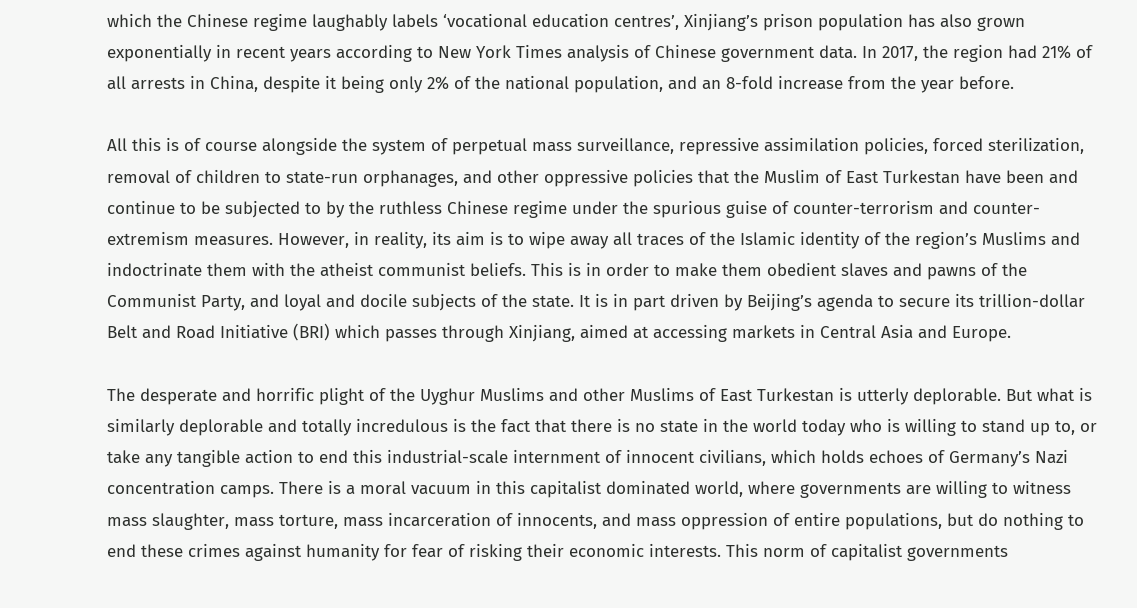which the Chinese regime laughably labels ‘vocational education centres’, Xinjiang’s prison population has also grown exponentially in recent years according to New York Times analysis of Chinese government data. In 2017, the region had 21% of all arrests in China, despite it being only 2% of the national population, and an 8-fold increase from the year before.

All this is of course alongside the system of perpetual mass surveillance, repressive assimilation policies, forced sterilization, removal of children to state-run orphanages, and other oppressive policies that the Muslim of East Turkestan have been and continue to be subjected to by the ruthless Chinese regime under the spurious guise of counter-terrorism and counter-extremism measures. However, in reality, its aim is to wipe away all traces of the Islamic identity of the region’s Muslims and indoctrinate them with the atheist communist beliefs. This is in order to make them obedient slaves and pawns of the Communist Party, and loyal and docile subjects of the state. It is in part driven by Beijing’s agenda to secure its trillion-dollar Belt and Road Initiative (BRI) which passes through Xinjiang, aimed at accessing markets in Central Asia and Europe.

The desperate and horrific plight of the Uyghur Muslims and other Muslims of East Turkestan is utterly deplorable. But what is similarly deplorable and totally incredulous is the fact that there is no state in the world today who is willing to stand up to, or take any tangible action to end this industrial-scale internment of innocent civilians, which holds echoes of Germany’s Nazi concentration camps. There is a moral vacuum in this capitalist dominated world, where governments are willing to witness mass slaughter, mass torture, mass incarceration of innocents, and mass oppression of entire populations, but do nothing to end these crimes against humanity for fear of risking their economic interests. This norm of capitalist governments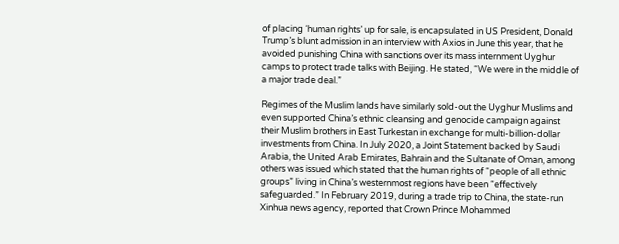of placing ‘human rights’ up for sale, is encapsulated in US President, Donald Trump’s blunt admission in an interview with Axios in June this year, that he avoided punishing China with sanctions over its mass internment Uyghur camps to protect trade talks with Beijing. He stated, “We were in the middle of a major trade deal.”

Regimes of the Muslim lands have similarly sold-out the Uyghur Muslims and even supported China’s ethnic cleansing and genocide campaign against their Muslim brothers in East Turkestan in exchange for multi-billion-dollar investments from China. In July 2020, a Joint Statement backed by Saudi Arabia, the United Arab Emirates, Bahrain and the Sultanate of Oman, among others was issued which stated that the human rights of “people of all ethnic groups” living in China’s westernmost regions have been “effectively safeguarded.” In February 2019, during a trade trip to China, the state-run Xinhua news agency, reported that Crown Prince Mohammed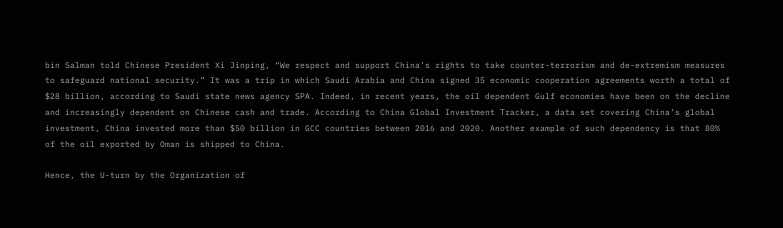bin Salman told Chinese President Xi Jinping, “We respect and support China’s rights to take counter-terrorism and de-extremism measures to safeguard national security.” It was a trip in which Saudi Arabia and China signed 35 economic cooperation agreements worth a total of $28 billion, according to Saudi state news agency SPA. Indeed, in recent years, the oil dependent Gulf economies have been on the decline and increasingly dependent on Chinese cash and trade. According to China Global Investment Tracker, a data set covering China’s global investment, China invested more than $50 billion in GCC countries between 2016 and 2020. Another example of such dependency is that 80% of the oil exported by Oman is shipped to China.

Hence, the U-turn by the Organization of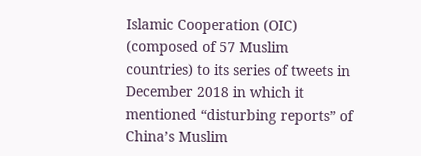Islamic Cooperation (OIC) (composed of 57 Muslim countries) to its series of tweets in December 2018 in which it mentioned “disturbing reports” of China’s Muslim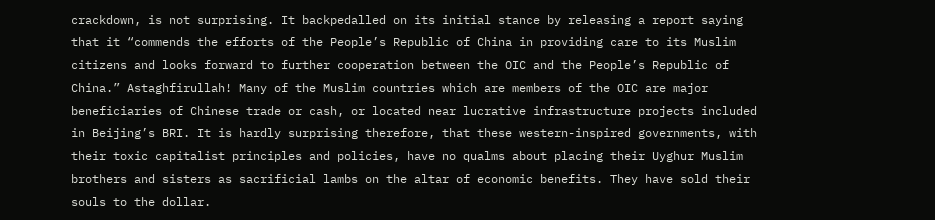crackdown, is not surprising. It backpedalled on its initial stance by releasing a report saying that it “commends the efforts of the People’s Republic of China in providing care to its Muslim citizens and looks forward to further cooperation between the OIC and the People’s Republic of China.” Astaghfirullah! Many of the Muslim countries which are members of the OIC are major beneficiaries of Chinese trade or cash, or located near lucrative infrastructure projects included in Beijing’s BRI. It is hardly surprising therefore, that these western-inspired governments, with their toxic capitalist principles and policies, have no qualms about placing their Uyghur Muslim brothers and sisters as sacrificial lambs on the altar of economic benefits. They have sold their souls to the dollar.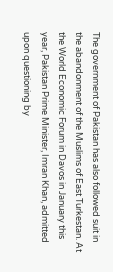The government of Pakistan has also followed suit in the abandonment of the Muslims of East Turkestan. At the World Economic Forum in Davos in January this year, Pakistan Prime Minister, Imran Khan, admitted upon questioning by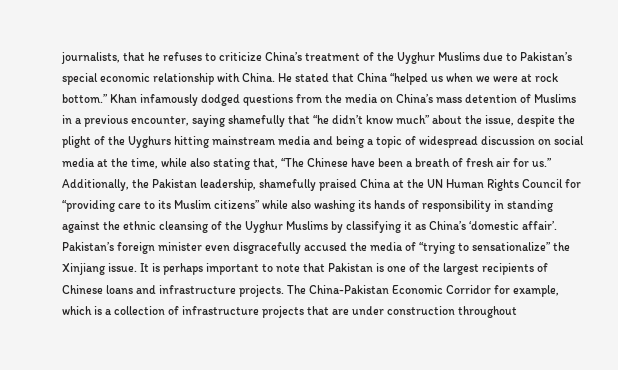journalists, that he refuses to criticize China’s treatment of the Uyghur Muslims due to Pakistan’s special economic relationship with China. He stated that China “helped us when we were at rock bottom.” Khan infamously dodged questions from the media on China’s mass detention of Muslims in a previous encounter, saying shamefully that “he didn’t know much” about the issue, despite the plight of the Uyghurs hitting mainstream media and being a topic of widespread discussion on social media at the time, while also stating that, “The Chinese have been a breath of fresh air for us.” Additionally, the Pakistan leadership, shamefully praised China at the UN Human Rights Council for “providing care to its Muslim citizens” while also washing its hands of responsibility in standing against the ethnic cleansing of the Uyghur Muslims by classifying it as China’s ‘domestic affair’. Pakistan’s foreign minister even disgracefully accused the media of “trying to sensationalize” the Xinjiang issue. It is perhaps important to note that Pakistan is one of the largest recipients of Chinese loans and infrastructure projects. The China-Pakistan Economic Corridor for example, which is a collection of infrastructure projects that are under construction throughout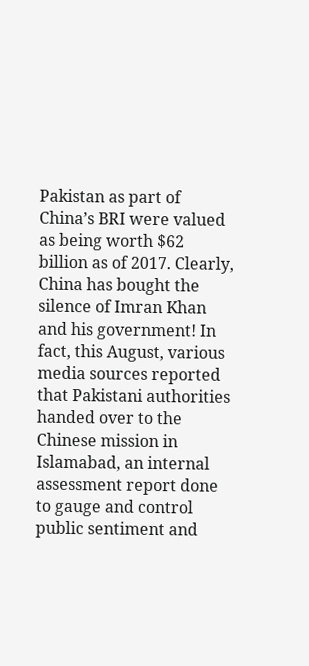Pakistan as part of China’s BRI were valued as being worth $62 billion as of 2017. Clearly, China has bought the silence of Imran Khan and his government! In fact, this August, various media sources reported that Pakistani authorities handed over to the Chinese mission in Islamabad, an internal assessment report done to gauge and control public sentiment and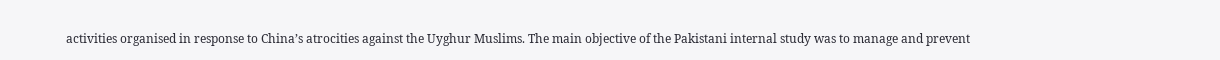activities organised in response to China’s atrocities against the Uyghur Muslims. The main objective of the Pakistani internal study was to manage and prevent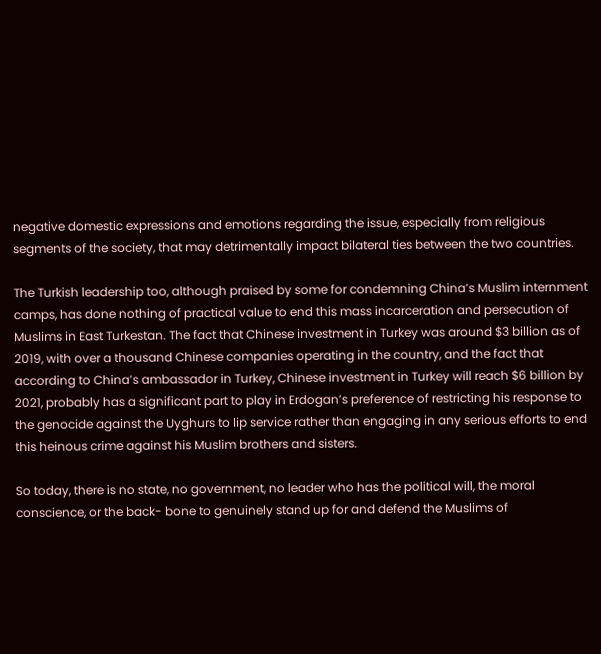negative domestic expressions and emotions regarding the issue, especially from religious segments of the society, that may detrimentally impact bilateral ties between the two countries.

The Turkish leadership too, although praised by some for condemning China’s Muslim internment camps, has done nothing of practical value to end this mass incarceration and persecution of Muslims in East Turkestan. The fact that Chinese investment in Turkey was around $3 billion as of 2019, with over a thousand Chinese companies operating in the country, and the fact that according to China’s ambassador in Turkey, Chinese investment in Turkey will reach $6 billion by 2021, probably has a significant part to play in Erdogan’s preference of restricting his response to the genocide against the Uyghurs to lip service rather than engaging in any serious efforts to end this heinous crime against his Muslim brothers and sisters.

So today, there is no state, no government, no leader who has the political will, the moral conscience, or the back- bone to genuinely stand up for and defend the Muslims of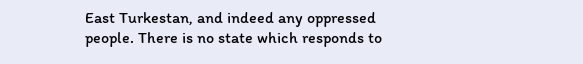East Turkestan, and indeed any oppressed people. There is no state which responds to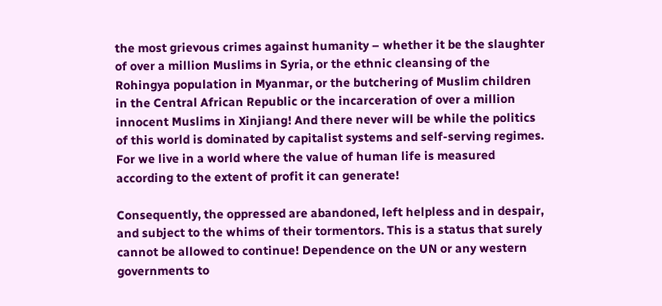the most grievous crimes against humanity – whether it be the slaughter of over a million Muslims in Syria, or the ethnic cleansing of the Rohingya population in Myanmar, or the butchering of Muslim children in the Central African Republic or the incarceration of over a million innocent Muslims in Xinjiang! And there never will be while the politics of this world is dominated by capitalist systems and self-serving regimes. For we live in a world where the value of human life is measured according to the extent of profit it can generate!

Consequently, the oppressed are abandoned, left helpless and in despair, and subject to the whims of their tormentors. This is a status that surely cannot be allowed to continue! Dependence on the UN or any western governments to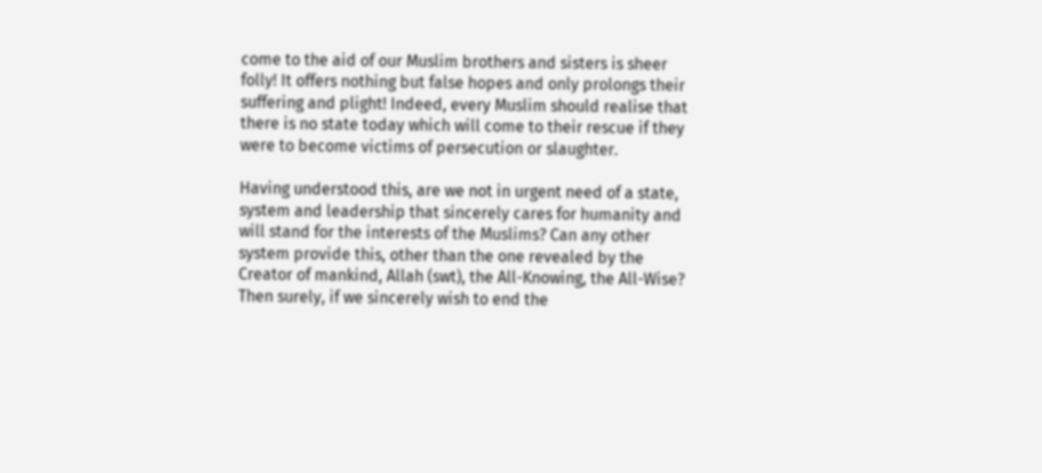come to the aid of our Muslim brothers and sisters is sheer folly! It offers nothing but false hopes and only prolongs their suffering and plight! Indeed, every Muslim should realise that there is no state today which will come to their rescue if they were to become victims of persecution or slaughter.

Having understood this, are we not in urgent need of a state, system and leadership that sincerely cares for humanity and will stand for the interests of the Muslims? Can any other system provide this, other than the one revealed by the Creator of mankind, Allah (swt), the All-Knowing, the All-Wise? Then surely, if we sincerely wish to end the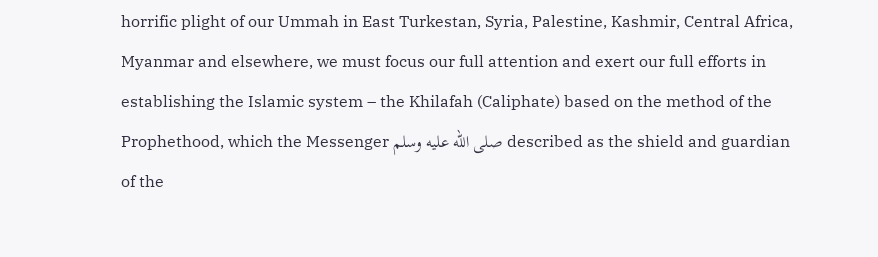horrific plight of our Ummah in East Turkestan, Syria, Palestine, Kashmir, Central Africa, Myanmar and elsewhere, we must focus our full attention and exert our full efforts in establishing the Islamic system – the Khilafah (Caliphate) based on the method of the Prophethood, which the Messenger صلى الله عليه وسلم described as the shield and guardian of the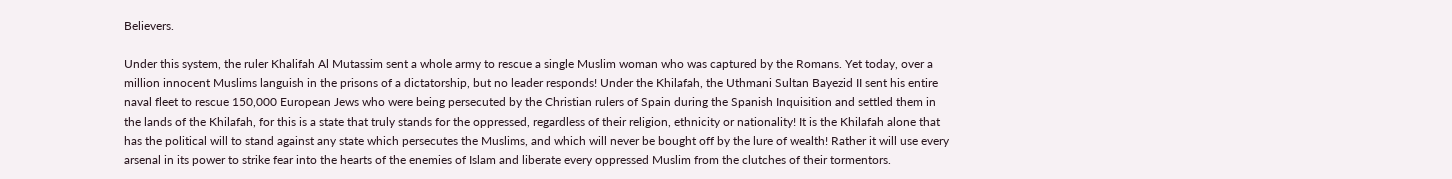Believers.

Under this system, the ruler Khalifah Al Mutassim sent a whole army to rescue a single Muslim woman who was captured by the Romans. Yet today, over a million innocent Muslims languish in the prisons of a dictatorship, but no leader responds! Under the Khilafah, the Uthmani Sultan Bayezid II sent his entire naval fleet to rescue 150,000 European Jews who were being persecuted by the Christian rulers of Spain during the Spanish Inquisition and settled them in the lands of the Khilafah, for this is a state that truly stands for the oppressed, regardless of their religion, ethnicity or nationality! It is the Khilafah alone that has the political will to stand against any state which persecutes the Muslims, and which will never be bought off by the lure of wealth! Rather it will use every arsenal in its power to strike fear into the hearts of the enemies of Islam and liberate every oppressed Muslim from the clutches of their tormentors.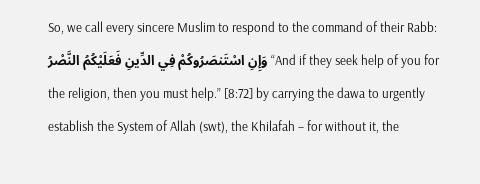So, we call every sincere Muslim to respond to the command of their Rabb: وَإِنِ اسْتَنصَرُوكُمْ فِي الدِّينِ فَعَلَيْكُمُ النَّصْرُ “And if they seek help of you for the religion, then you must help.” [8:72] by carrying the dawa to urgently establish the System of Allah (swt), the Khilafah – for without it, the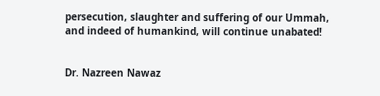persecution, slaughter and suffering of our Ummah, and indeed of humankind, will continue unabated!


Dr. Nazreen Nawaz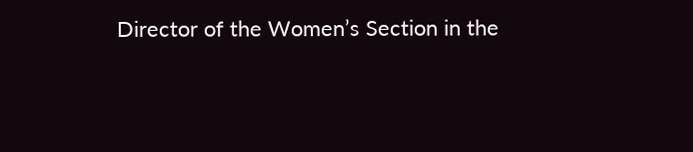Director of the Women’s Section in the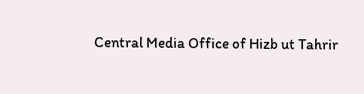Central Media Office of Hizb ut Tahrir